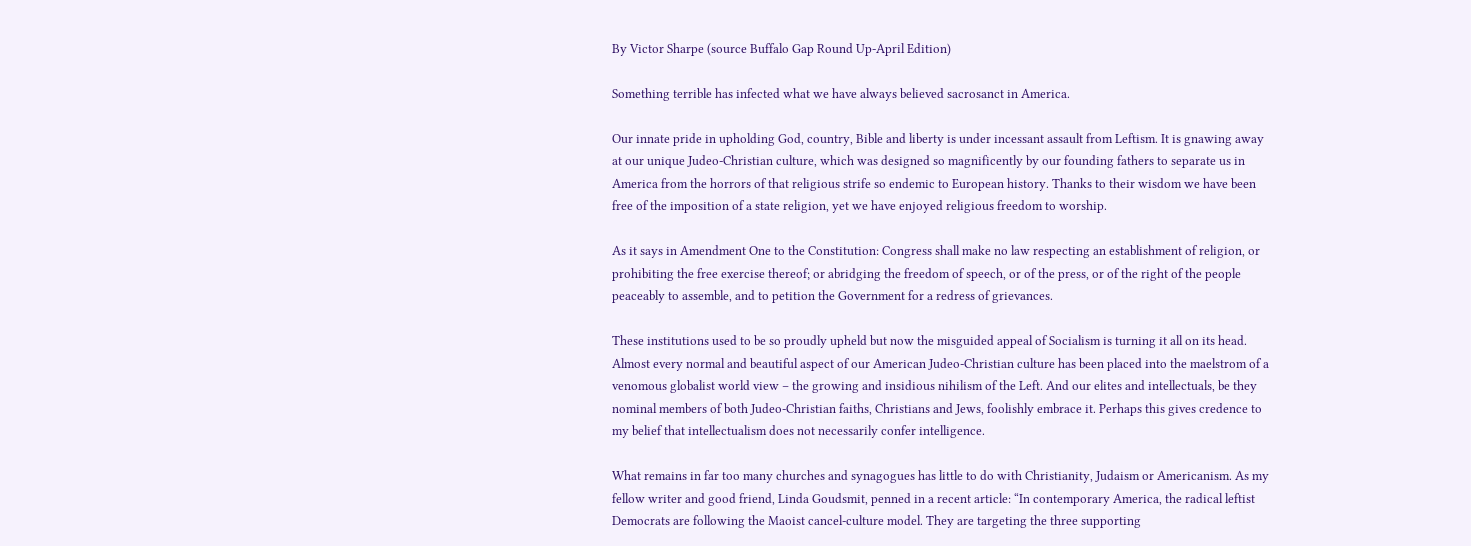By Victor Sharpe (source Buffalo Gap Round Up-April Edition)

Something terrible has infected what we have always believed sacrosanct in America.

Our innate pride in upholding God, country, Bible and liberty is under incessant assault from Leftism. It is gnawing away at our unique Judeo-Christian culture, which was designed so magnificently by our founding fathers to separate us in America from the horrors of that religious strife so endemic to European history. Thanks to their wisdom we have been free of the imposition of a state religion, yet we have enjoyed religious freedom to worship.

As it says in Amendment One to the Constitution: Congress shall make no law respecting an establishment of religion, or prohibiting the free exercise thereof; or abridging the freedom of speech, or of the press, or of the right of the people peaceably to assemble, and to petition the Government for a redress of grievances.

These institutions used to be so proudly upheld but now the misguided appeal of Socialism is turning it all on its head. Almost every normal and beautiful aspect of our American Judeo-Christian culture has been placed into the maelstrom of a venomous globalist world view – the growing and insidious nihilism of the Left. And our elites and intellectuals, be they nominal members of both Judeo-Christian faiths, Christians and Jews, foolishly embrace it. Perhaps this gives credence to my belief that intellectualism does not necessarily confer intelligence.

What remains in far too many churches and synagogues has little to do with Christianity, Judaism or Americanism. As my fellow writer and good friend, Linda Goudsmit, penned in a recent article: “In contemporary America, the radical leftist Democrats are following the Maoist cancel-culture model. They are targeting the three supporting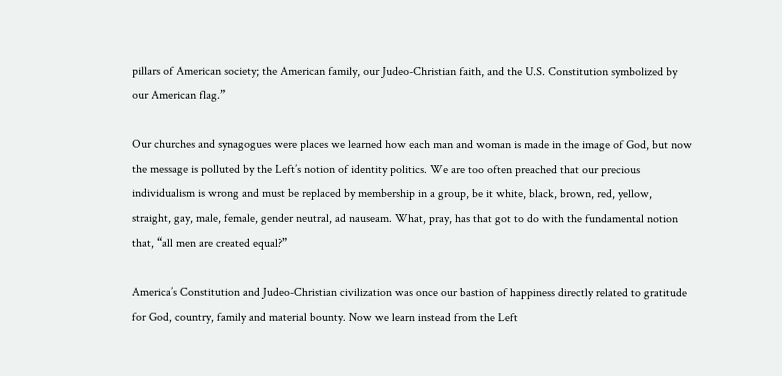pillars of American society; the American family, our Judeo-Christian faith, and the U.S. Constitution symbolized by our American flag.”

Our churches and synagogues were places we learned how each man and woman is made in the image of God, but now the message is polluted by the Left’s notion of identity politics. We are too often preached that our precious individualism is wrong and must be replaced by membership in a group, be it white, black, brown, red, yellow, straight, gay, male, female, gender neutral, ad nauseam. What, pray, has that got to do with the fundamental notion that, “all men are created equal?”

America’s Constitution and Judeo-Christian civilization was once our bastion of happiness directly related to gratitude for God, country, family and material bounty. Now we learn instead from the Left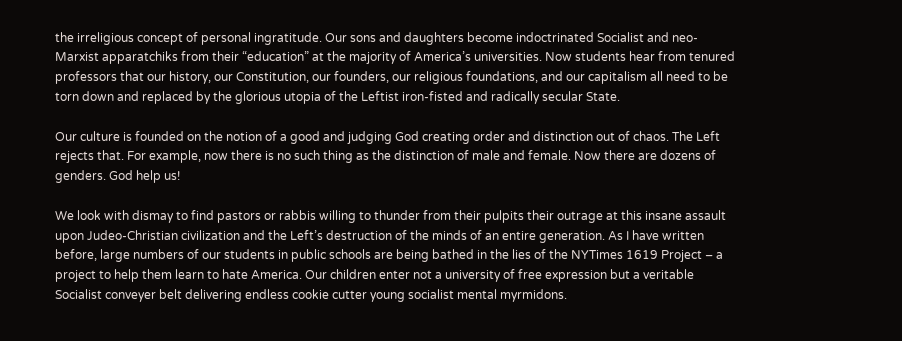the irreligious concept of personal ingratitude. Our sons and daughters become indoctrinated Socialist and neo-Marxist apparatchiks from their “education” at the majority of America’s universities. Now students hear from tenured professors that our history, our Constitution, our founders, our religious foundations, and our capitalism all need to be torn down and replaced by the glorious utopia of the Leftist iron-fisted and radically secular State.

Our culture is founded on the notion of a good and judging God creating order and distinction out of chaos. The Left rejects that. For example, now there is no such thing as the distinction of male and female. Now there are dozens of genders. God help us!

We look with dismay to find pastors or rabbis willing to thunder from their pulpits their outrage at this insane assault upon Judeo-Christian civilization and the Left’s destruction of the minds of an entire generation. As I have written before, large numbers of our students in public schools are being bathed in the lies of the NYTimes 1619 Project – a project to help them learn to hate America. Our children enter not a university of free expression but a veritable Socialist conveyer belt delivering endless cookie cutter young socialist mental myrmidons.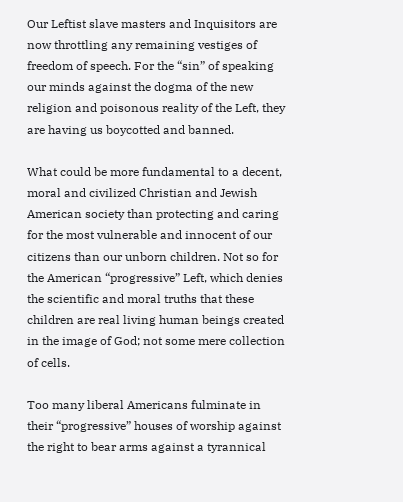Our Leftist slave masters and Inquisitors are now throttling any remaining vestiges of freedom of speech. For the “sin” of speaking our minds against the dogma of the new religion and poisonous reality of the Left, they are having us boycotted and banned.

What could be more fundamental to a decent, moral and civilized Christian and Jewish American society than protecting and caring for the most vulnerable and innocent of our citizens than our unborn children. Not so for the American “progressive” Left, which denies the scientific and moral truths that these children are real living human beings created in the image of God; not some mere collection of cells.

Too many liberal Americans fulminate in their “progressive” houses of worship against the right to bear arms against a tyrannical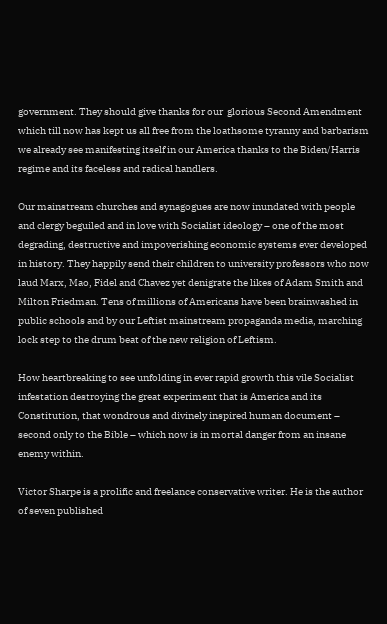government. They should give thanks for our  glorious Second Amendment which till now has kept us all free from the loathsome tyranny and barbarism we already see manifesting itself in our America thanks to the Biden/Harris regime and its faceless and radical handlers.

Our mainstream churches and synagogues are now inundated with people and clergy beguiled and in love with Socialist ideology – one of the most degrading, destructive and impoverishing economic systems ever developed in history. They happily send their children to university professors who now laud Marx, Mao, Fidel and Chavez yet denigrate the likes of Adam Smith and Milton Friedman. Tens of millions of Americans have been brainwashed in public schools and by our Leftist mainstream propaganda media, marching lock step to the drum beat of the new religion of Leftism.

How heartbreaking to see unfolding in ever rapid growth this vile Socialist infestation destroying the great experiment that is America and its Constitution, that wondrous and divinely inspired human document – second only to the Bible – which now is in mortal danger from an insane enemy within.

Victor Sharpe is a prolific and freelance conservative writer. He is the author of seven published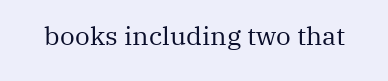books including two that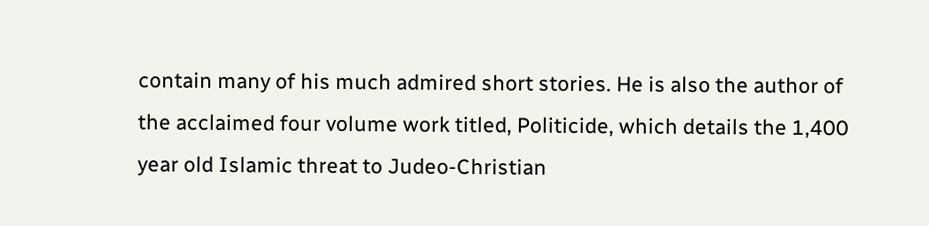contain many of his much admired short stories. He is also the author of the acclaimed four volume work titled, Politicide, which details the 1,400 year old Islamic threat to Judeo-Christian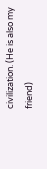civilization. (He is also my friend)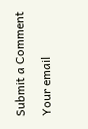Submit a Comment

Your email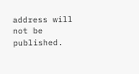address will not be published.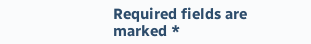Required fields are marked *